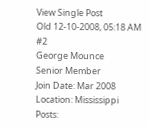View Single Post
Old 12-10-2008, 05:18 AM   #2
George Mounce
Senior Member
Join Date: Mar 2008
Location: Mississippi
Posts: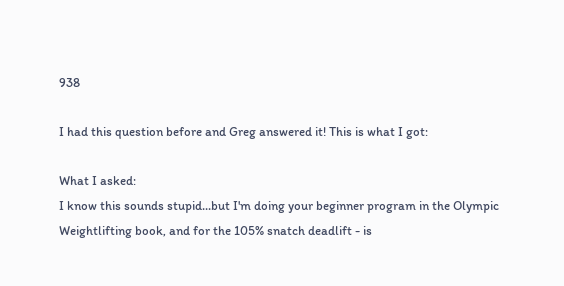938

I had this question before and Greg answered it! This is what I got:

What I asked:
I know this sounds stupid...but I'm doing your beginner program in the Olympic Weightlifting book, and for the 105% snatch deadlift - is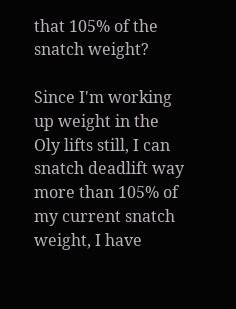that 105% of the snatch weight?

Since I'm working up weight in the Oly lifts still, I can snatch deadlift way more than 105% of my current snatch weight, I have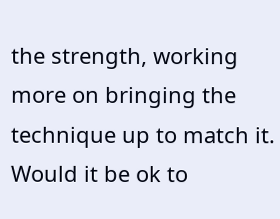the strength, working more on bringing the technique up to match it. Would it be ok to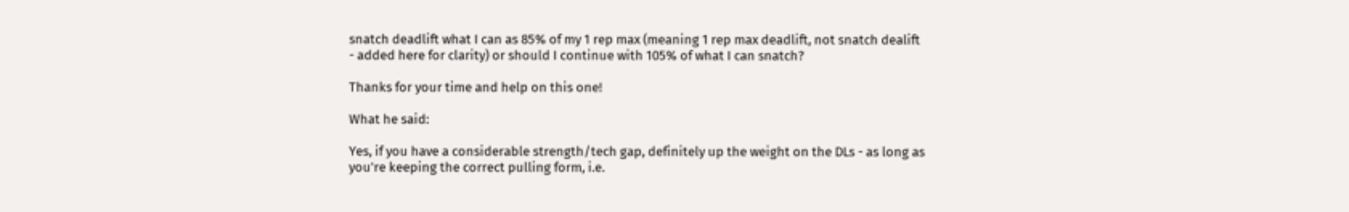snatch deadlift what I can as 85% of my 1 rep max (meaning 1 rep max deadlift, not snatch dealift - added here for clarity) or should I continue with 105% of what I can snatch?

Thanks for your time and help on this one!

What he said:

Yes, if you have a considerable strength/tech gap, definitely up the weight on the DLs - as long as you're keeping the correct pulling form, i.e.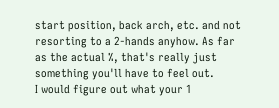start position, back arch, etc. and not resorting to a 2-hands anyhow. As far as the actual %, that's really just something you'll have to feel out.
I would figure out what your 1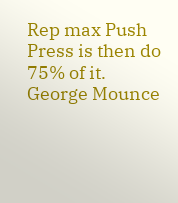Rep max Push Press is then do 75% of it.
George Mounce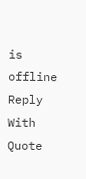is offline   Reply With Quote